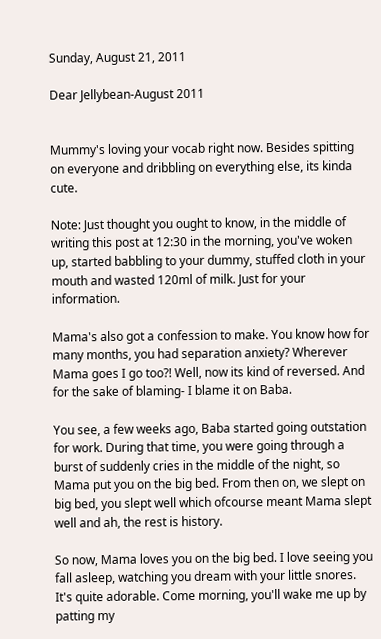Sunday, August 21, 2011

Dear Jellybean-August 2011


Mummy's loving your vocab right now. Besides spitting on everyone and dribbling on everything else, its kinda cute.

Note: Just thought you ought to know, in the middle of writing this post at 12:30 in the morning, you've woken up, started babbling to your dummy, stuffed cloth in your mouth and wasted 120ml of milk. Just for your information.

Mama's also got a confession to make. You know how for many months, you had separation anxiety? Wherever Mama goes I go too?! Well, now its kind of reversed. And for the sake of blaming- I blame it on Baba.

You see, a few weeks ago, Baba started going outstation for work. During that time, you were going through a burst of suddenly cries in the middle of the night, so Mama put you on the big bed. From then on, we slept on big bed, you slept well which ofcourse meant Mama slept well and ah, the rest is history.

So now, Mama loves you on the big bed. I love seeing you fall asleep, watching you dream with your little snores. It's quite adorable. Come morning, you'll wake me up by patting my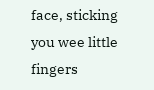face, sticking you wee little fingers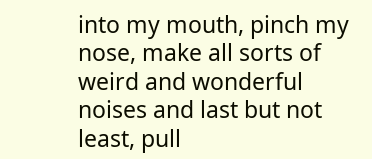into my mouth, pinch my nose, make all sorts of weird and wonderful noises and last but not least, pull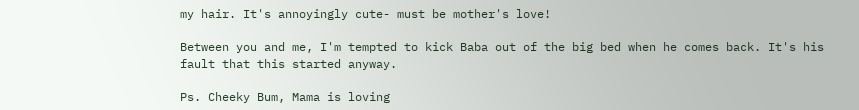my hair. It's annoyingly cute- must be mother's love!

Between you and me, I'm tempted to kick Baba out of the big bed when he comes back. It's his fault that this started anyway.

Ps. Cheeky Bum, Mama is loving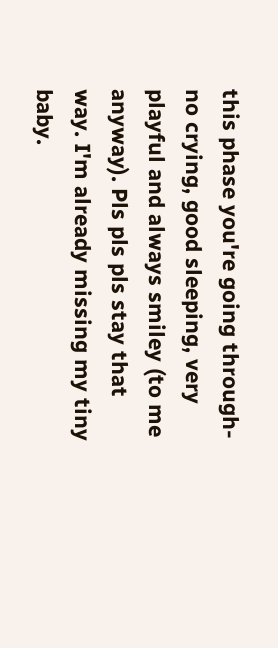this phase you're going through- no crying, good sleeping, very playful and always smiley (to me anyway). Pls pls pls stay that way. I'm already missing my tiny baby.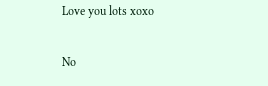Love you lots xoxo

No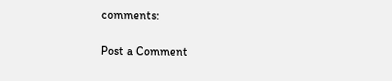comments:

Post a Comment